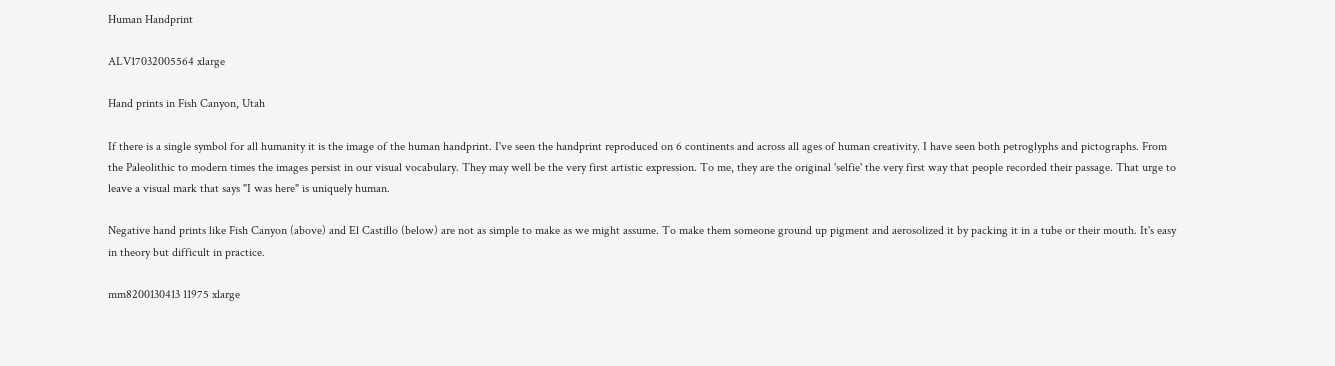Human Handprint

ALV17032005564 xlarge

Hand prints in Fish Canyon, Utah

If there is a single symbol for all humanity it is the image of the human handprint. I've seen the handprint reproduced on 6 continents and across all ages of human creativity. I have seen both petroglyphs and pictographs. From the Paleolithic to modern times the images persist in our visual vocabulary. They may well be the very first artistic expression. To me, they are the original 'selfie' the very first way that people recorded their passage. That urge to leave a visual mark that says "I was here" is uniquely human.

Negative hand prints like Fish Canyon (above) and El Castillo (below) are not as simple to make as we might assume. To make them someone ground up pigment and aerosolized it by packing it in a tube or their mouth. It's easy in theory but difficult in practice.

mm8200130413 11975 xlarge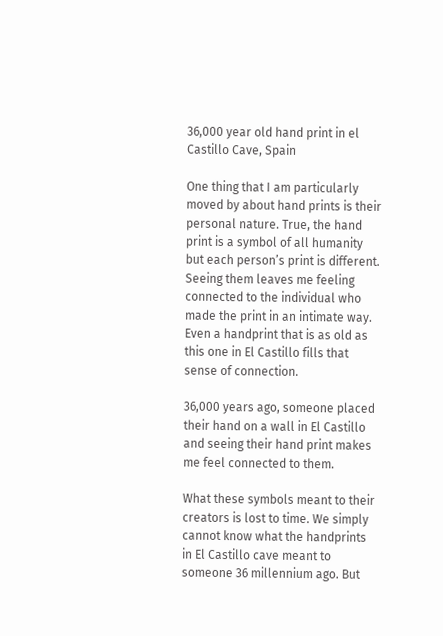36,000 year old hand print in el Castillo Cave, Spain

One thing that I am particularly moved by about hand prints is their personal nature. True, the hand print is a symbol of all humanity but each person’s print is different. Seeing them leaves me feeling connected to the individual who made the print in an intimate way. Even a handprint that is as old as this one in El Castillo fills that sense of connection.

36,000 years ago, someone placed their hand on a wall in El Castillo and seeing their hand print makes me feel connected to them.

What these symbols meant to their creators is lost to time. We simply cannot know what the handprints in El Castillo cave meant to someone 36 millennium ago. But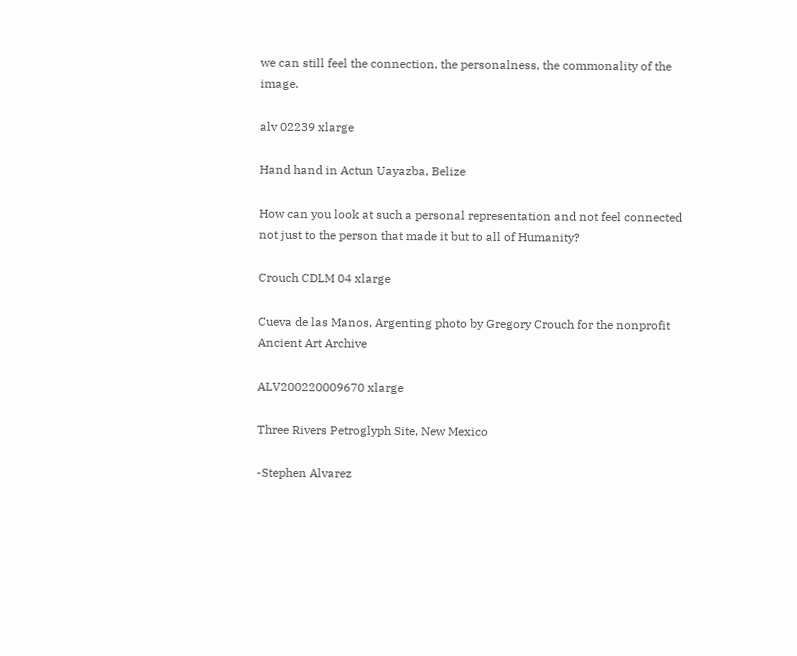we can still feel the connection, the personalness, the commonality of the image.

alv 02239 xlarge

Hand hand in Actun Uayazba, Belize

How can you look at such a personal representation and not feel connected not just to the person that made it but to all of Humanity?

Crouch CDLM 04 xlarge

Cueva de las Manos, Argenting photo by Gregory Crouch for the nonprofit Ancient Art Archive

ALV200220009670 xlarge

Three Rivers Petroglyph Site, New Mexico

-Stephen Alvarez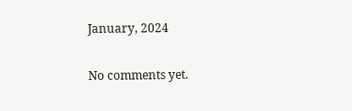January, 2024

No comments yet.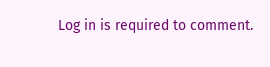Log in is required to comment.